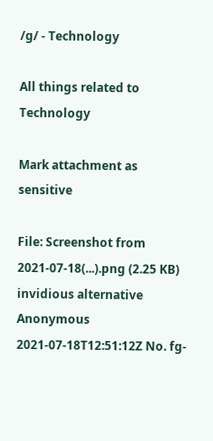/g/ - Technology

All things related to Technology

Mark attachment as sensitive

File: Screenshot from 2021-07-18(...).png (2.25 KB)
invidious alternative Anonymous 2021-07-18T12:51:12Z No. fg-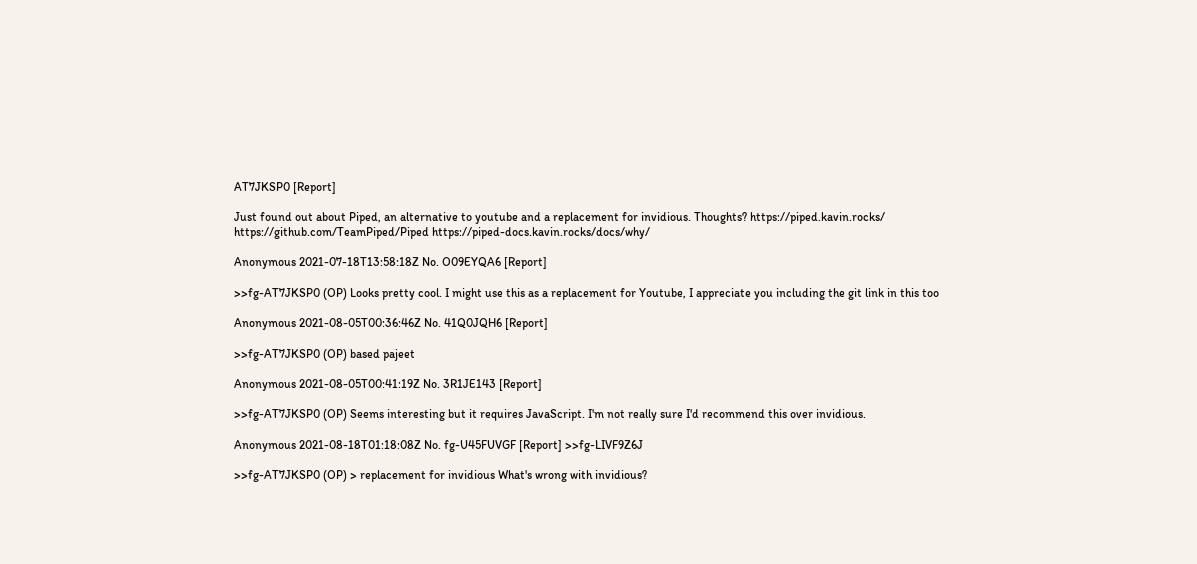AT7JKSP0 [Report]

Just found out about Piped, an alternative to youtube and a replacement for invidious. Thoughts? https://piped.kavin.rocks/ https://github.com/TeamPiped/Piped https://piped-docs.kavin.rocks/docs/why/

Anonymous 2021-07-18T13:58:18Z No. O09EYQA6 [Report]

>>fg-AT7JKSP0 (OP) Looks pretty cool. I might use this as a replacement for Youtube, I appreciate you including the git link in this too

Anonymous 2021-08-05T00:36:46Z No. 41Q0JQH6 [Report]

>>fg-AT7JKSP0 (OP) based pajeet

Anonymous 2021-08-05T00:41:19Z No. 3R1JE143 [Report]

>>fg-AT7JKSP0 (OP) Seems interesting but it requires JavaScript. I'm not really sure I'd recommend this over invidious.

Anonymous 2021-08-18T01:18:08Z No. fg-U45FUVGF [Report] >>fg-LIVF9Z6J

>>fg-AT7JKSP0 (OP) > replacement for invidious What's wrong with invidious?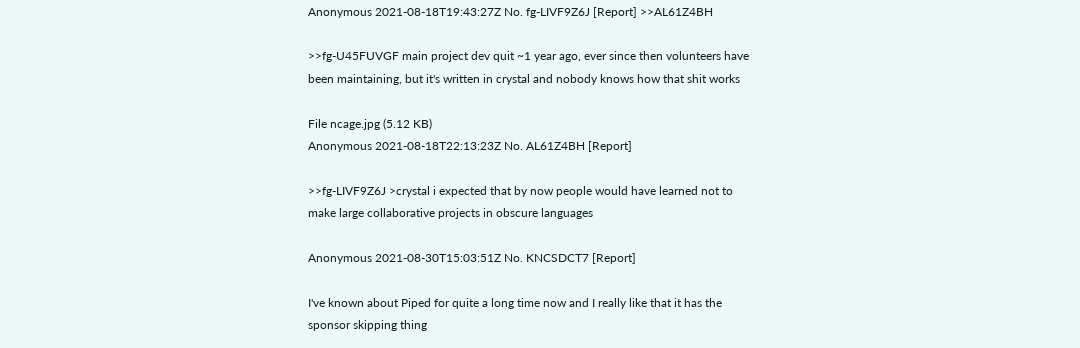Anonymous 2021-08-18T19:43:27Z No. fg-LIVF9Z6J [Report] >>AL61Z4BH

>>fg-U45FUVGF main project dev quit ~1 year ago, ever since then volunteers have been maintaining, but it's written in crystal and nobody knows how that shit works

File ncage.jpg (5.12 KB)
Anonymous 2021-08-18T22:13:23Z No. AL61Z4BH [Report]

>>fg-LIVF9Z6J >crystal i expected that by now people would have learned not to make large collaborative projects in obscure languages

Anonymous 2021-08-30T15:03:51Z No. KNCSDCT7 [Report]

I've known about Piped for quite a long time now and I really like that it has the sponsor skipping thing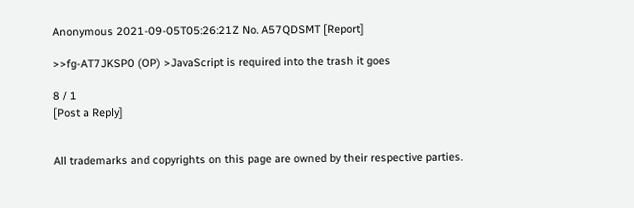Anonymous 2021-09-05T05:26:21Z No. A57QDSMT [Report]

>>fg-AT7JKSP0 (OP) >JavaScript is required into the trash it goes

8 / 1
[Post a Reply]


All trademarks and copyrights on this page are owned by their respective parties.